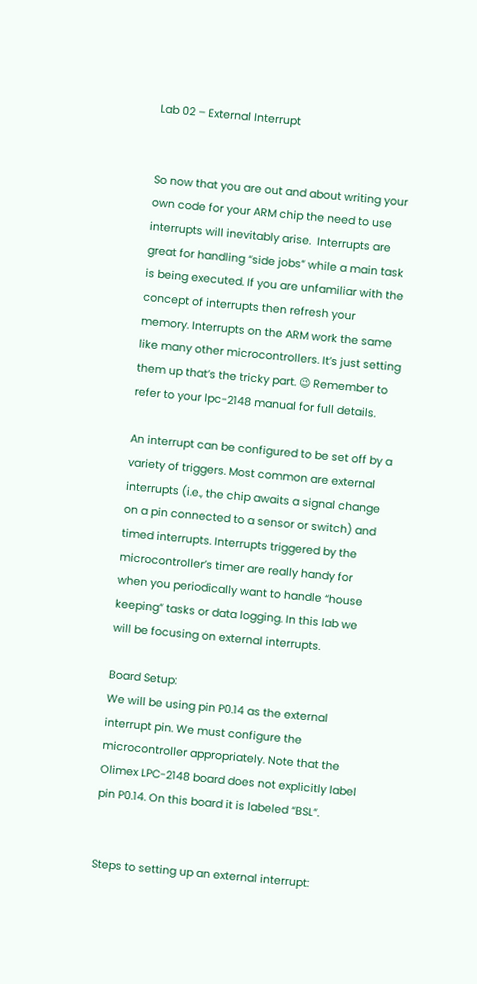Lab 02 – External Interrupt


So now that you are out and about writing your own code for your ARM chip the need to use interrupts will inevitably arise.  Interrupts are great for handling “side jobs” while a main task is being executed. If you are unfamiliar with the concept of interrupts then refresh your memory. Interrupts on the ARM work the same like many other microcontrollers. It’s just setting them up that’s the tricky part. 😉 Remember to refer to your lpc-2148 manual for full details.

An interrupt can be configured to be set off by a variety of triggers. Most common are external interrupts (i.e., the chip awaits a signal change on a pin connected to a sensor or switch) and timed interrupts. Interrupts triggered by the microcontroller’s timer are really handy for when you periodically want to handle “house keeping” tasks or data logging. In this lab we will be focusing on external interrupts.

Board Setup:
We will be using pin P0.14 as the external interrupt pin. We must configure the microcontroller appropriately. Note that the Olimex LPC-2148 board does not explicitly label pin P0.14. On this board it is labeled “BSL”.


Steps to setting up an external interrupt: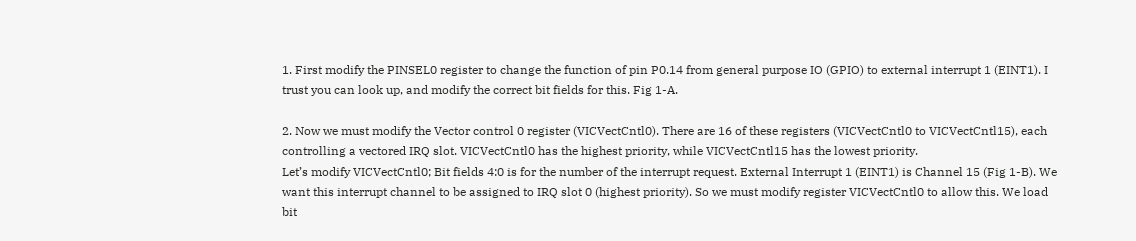1. First modify the PINSEL0 register to change the function of pin P0.14 from general purpose IO (GPIO) to external interrupt 1 (EINT1). I trust you can look up, and modify the correct bit fields for this. Fig 1-A.

2. Now we must modify the Vector control 0 register (VICVectCntl0). There are 16 of these registers (VICVectCntl0 to VICVectCntl15), each controlling a vectored IRQ slot. VICVectCntl0 has the highest priority, while VICVectCntl15 has the lowest priority.
Let’s modify VICVectCntl0; Bit fields 4:0 is for the number of the interrupt request. External Interrupt 1 (EINT1) is Channel 15 (Fig 1-B). We want this interrupt channel to be assigned to IRQ slot 0 (highest priority). So we must modify register VICVectCntl0 to allow this. We load bit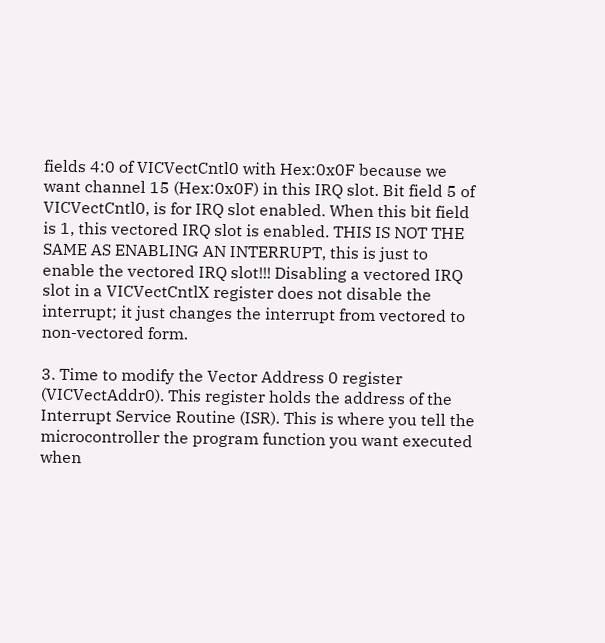fields 4:0 of VICVectCntl0 with Hex:0x0F because we want channel 15 (Hex:0x0F) in this IRQ slot. Bit field 5 of VICVectCntl0, is for IRQ slot enabled. When this bit field is 1, this vectored IRQ slot is enabled. THIS IS NOT THE SAME AS ENABLING AN INTERRUPT, this is just to enable the vectored IRQ slot!!! Disabling a vectored IRQ slot in a VICVectCntlX register does not disable the interrupt; it just changes the interrupt from vectored to non-vectored form.

3. Time to modify the Vector Address 0 register (VICVectAddr0). This register holds the address of the Interrupt Service Routine (ISR). This is where you tell the microcontroller the program function you want executed when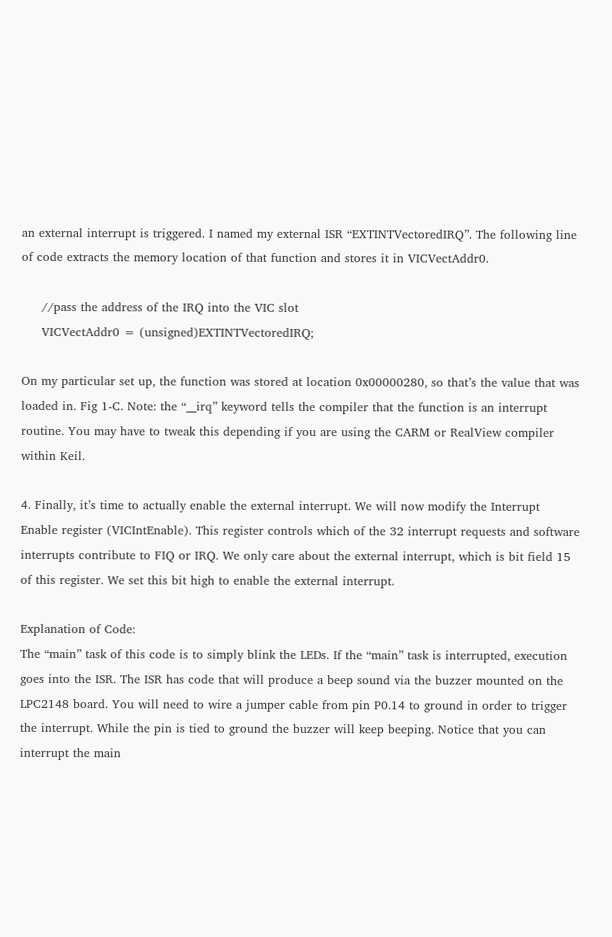an external interrupt is triggered. I named my external ISR “EXTINTVectoredIRQ”. The following line of code extracts the memory location of that function and stores it in VICVectAddr0.

     //pass the address of the IRQ into the VIC slot
     VICVectAddr0 = (unsigned)EXTINTVectoredIRQ;

On my particular set up, the function was stored at location 0x00000280, so that’s the value that was loaded in. Fig 1-C. Note: the “__irq” keyword tells the compiler that the function is an interrupt routine. You may have to tweak this depending if you are using the CARM or RealView compiler within Keil.

4. Finally, it’s time to actually enable the external interrupt. We will now modify the Interrupt Enable register (VICIntEnable). This register controls which of the 32 interrupt requests and software interrupts contribute to FIQ or IRQ. We only care about the external interrupt, which is bit field 15 of this register. We set this bit high to enable the external interrupt.

Explanation of Code:
The “main” task of this code is to simply blink the LEDs. If the “main” task is interrupted, execution goes into the ISR. The ISR has code that will produce a beep sound via the buzzer mounted on the LPC2148 board. You will need to wire a jumper cable from pin P0.14 to ground in order to trigger the interrupt. While the pin is tied to ground the buzzer will keep beeping. Notice that you can interrupt the main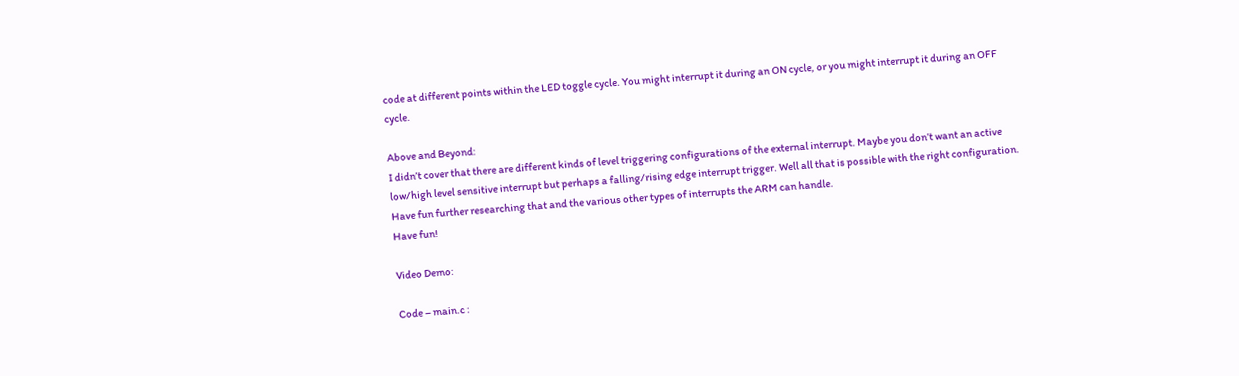code at different points within the LED toggle cycle. You might interrupt it during an ON cycle, or you might interrupt it during an OFF cycle.

Above and Beyond:
I didn’t cover that there are different kinds of level triggering configurations of the external interrupt. Maybe you don’t want an active low/high level sensitive interrupt but perhaps a falling/rising edge interrupt trigger. Well all that is possible with the right configuration. Have fun further researching that and the various other types of interrupts the ARM can handle.
Have fun!

Video Demo:

Code – main.c :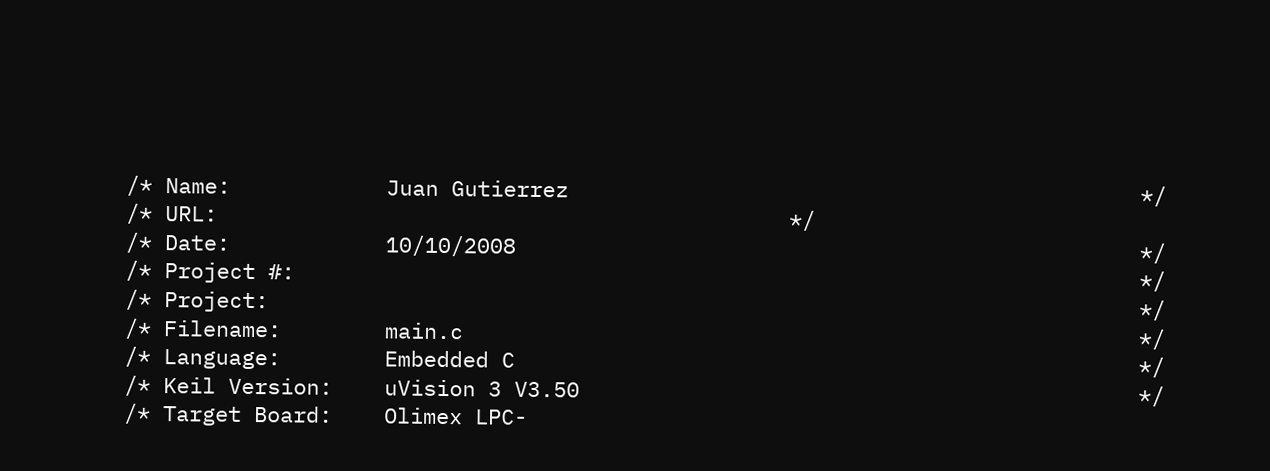/* Name:            Juan Gutierrez                                            */
/* URL:                                            */
/* Date:            10/10/2008                                                */
/* Project #:                                                                 */
/* Project:                                                                   */
/* Filename:        main.c                                                    */
/* Language:        Embedded C                                                */
/* Keil Version:    uVision 3 V3.50                                           */
/* Target Board:    Olimex LPC-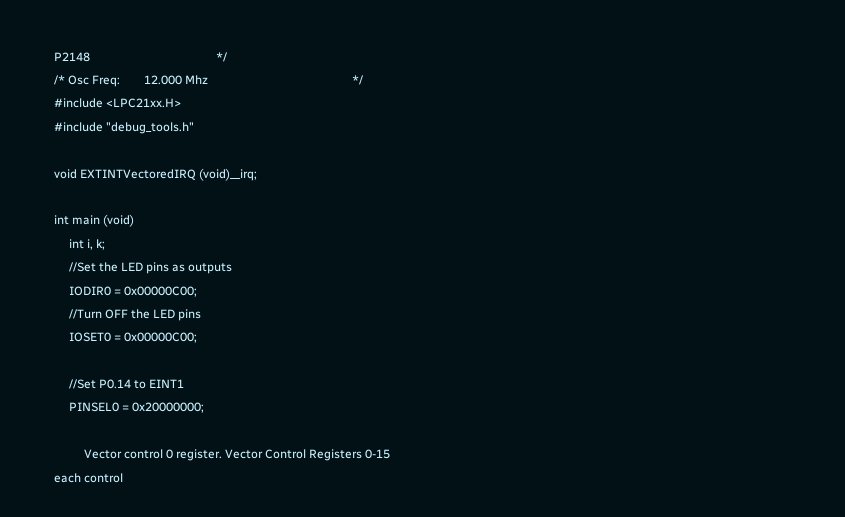P2148                                          */
/* Osc Freq:        12.000 Mhz                                                */
#include <LPC21xx.H>
#include "debug_tools.h"

void EXTINTVectoredIRQ (void)__irq;

int main (void)
     int i, k;
     //Set the LED pins as outputs
     IODIR0 = 0x00000C00;
     //Turn OFF the LED pins
     IOSET0 = 0x00000C00;

     //Set P0.14 to EINT1
     PINSEL0 = 0x20000000;

          Vector control 0 register. Vector Control Registers 0-15 each control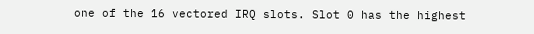one of the 16 vectored IRQ slots. Slot 0 has the highest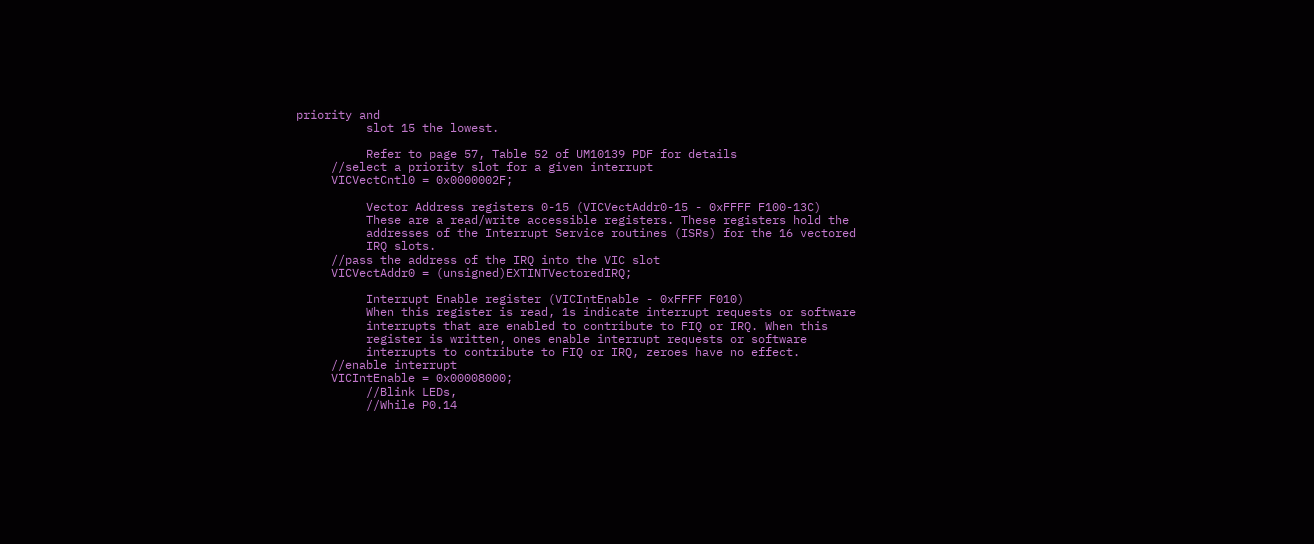priority and
          slot 15 the lowest.

          Refer to page 57, Table 52 of UM10139 PDF for details
     //select a priority slot for a given interrupt
     VICVectCntl0 = 0x0000002F;

          Vector Address registers 0-15 (VICVectAddr0-15 - 0xFFFF F100-13C)
          These are a read/write accessible registers. These registers hold the
          addresses of the Interrupt Service routines (ISRs) for the 16 vectored
          IRQ slots.
     //pass the address of the IRQ into the VIC slot
     VICVectAddr0 = (unsigned)EXTINTVectoredIRQ;

          Interrupt Enable register (VICIntEnable - 0xFFFF F010)
          When this register is read, 1s indicate interrupt requests or software
          interrupts that are enabled to contribute to FIQ or IRQ. When this
          register is written, ones enable interrupt requests or software
          interrupts to contribute to FIQ or IRQ, zeroes have no effect.
     //enable interrupt
     VICIntEnable = 0x00008000;
          //Blink LEDs,
          //While P0.14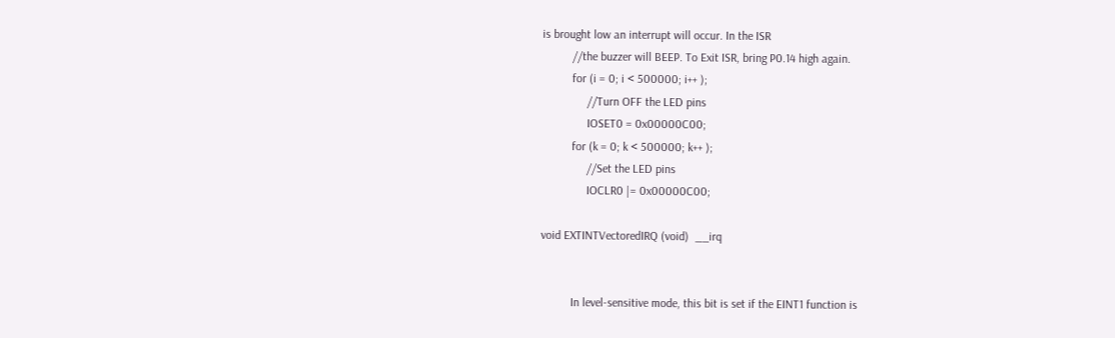is brought low an interrupt will occur. In the ISR
          //the buzzer will BEEP. To Exit ISR, bring P0.14 high again.
          for (i = 0; i < 500000; i++ );
               //Turn OFF the LED pins
               IOSET0 = 0x00000C00;
          for (k = 0; k < 500000; k++ );
               //Set the LED pins
               IOCLR0 |= 0x00000C00;

void EXTINTVectoredIRQ (void)  __irq


          In level-sensitive mode, this bit is set if the EINT1 function is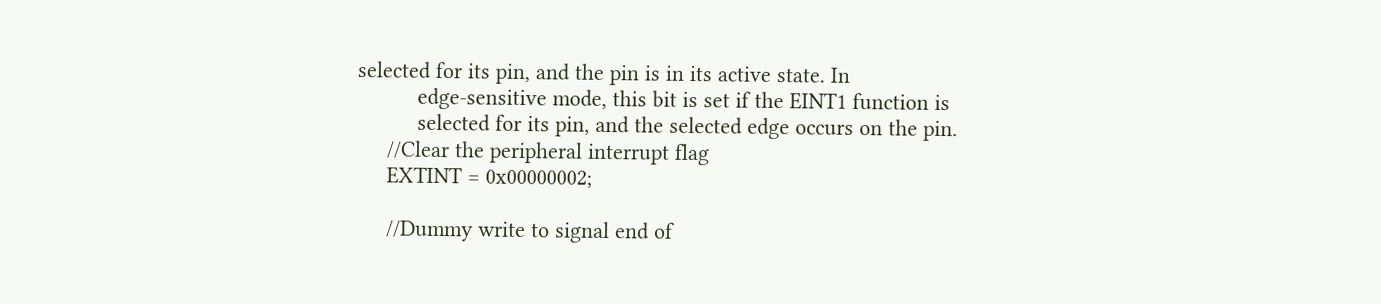selected for its pin, and the pin is in its active state. In
          edge-sensitive mode, this bit is set if the EINT1 function is
          selected for its pin, and the selected edge occurs on the pin.
     //Clear the peripheral interrupt flag
     EXTINT = 0x00000002;

     //Dummy write to signal end of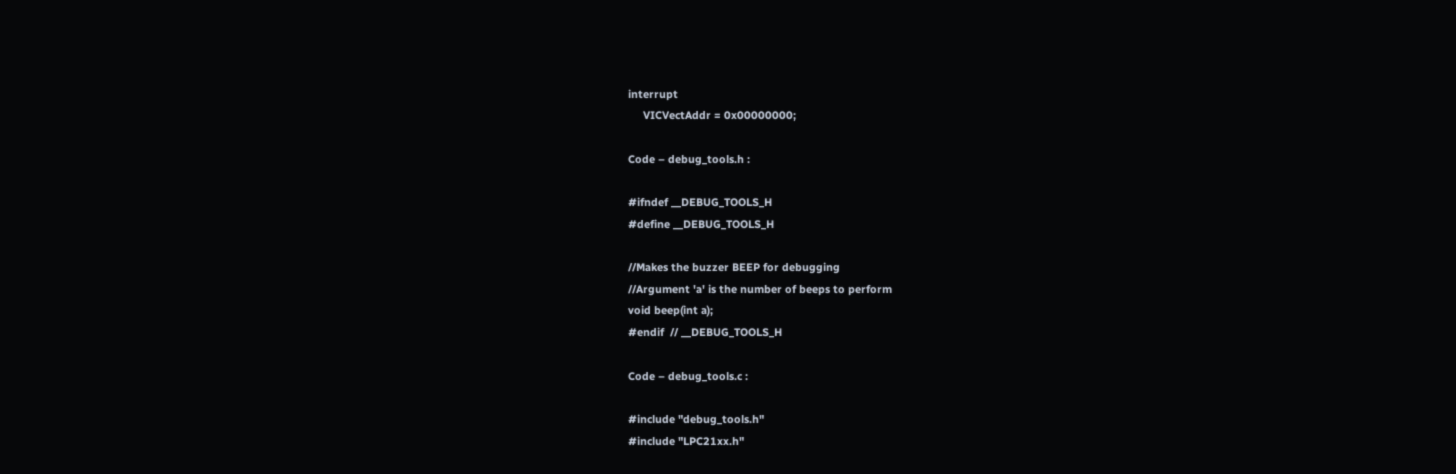interrupt
     VICVectAddr = 0x00000000;

Code – debug_tools.h :

#ifndef __DEBUG_TOOLS_H
#define __DEBUG_TOOLS_H

//Makes the buzzer BEEP for debugging
//Argument 'a' is the number of beeps to perform
void beep(int a);
#endif  // __DEBUG_TOOLS_H

Code – debug_tools.c :

#include "debug_tools.h"
#include "LPC21xx.h"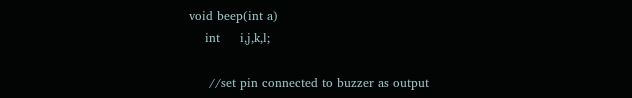void beep(int a)
    int     i,j,k,l;

     //set pin connected to buzzer as output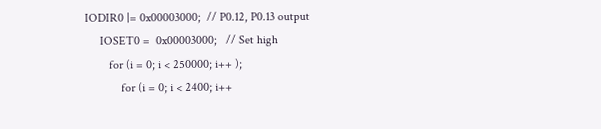IODIR0 |= 0x00003000;  // P0.12, P0.13 output
     IOSET0 =  0x00003000;   // Set high
        for (i = 0; i < 250000; i++ );
            for (i = 0; i < 2400; i++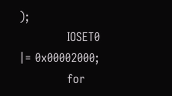);
            IOSET0 |= 0x00002000;
            for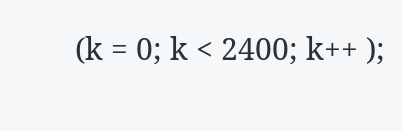(k = 0; k < 2400; k++ );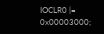IOCLR0 |= 0x00003000;